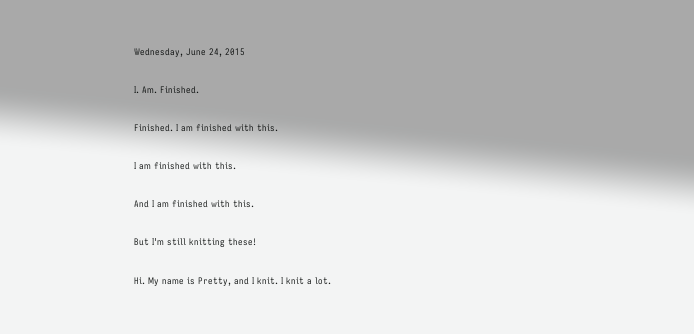Wednesday, June 24, 2015

I. Am. Finished.

Finished. I am finished with this.

I am finished with this.

And I am finished with this.

But I'm still knitting these!

Hi. My name is Pretty, and I knit. I knit a lot.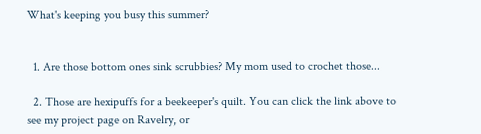What's keeping you busy this summer?


  1. Are those bottom ones sink scrubbies? My mom used to crochet those...

  2. Those are hexipuffs for a beekeeper's quilt. You can click the link above to see my project page on Ravelry, or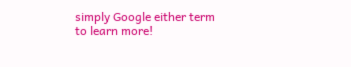simply Google either term to learn more!